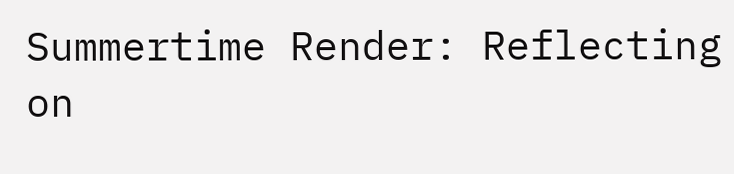Summertime Render: Reflecting on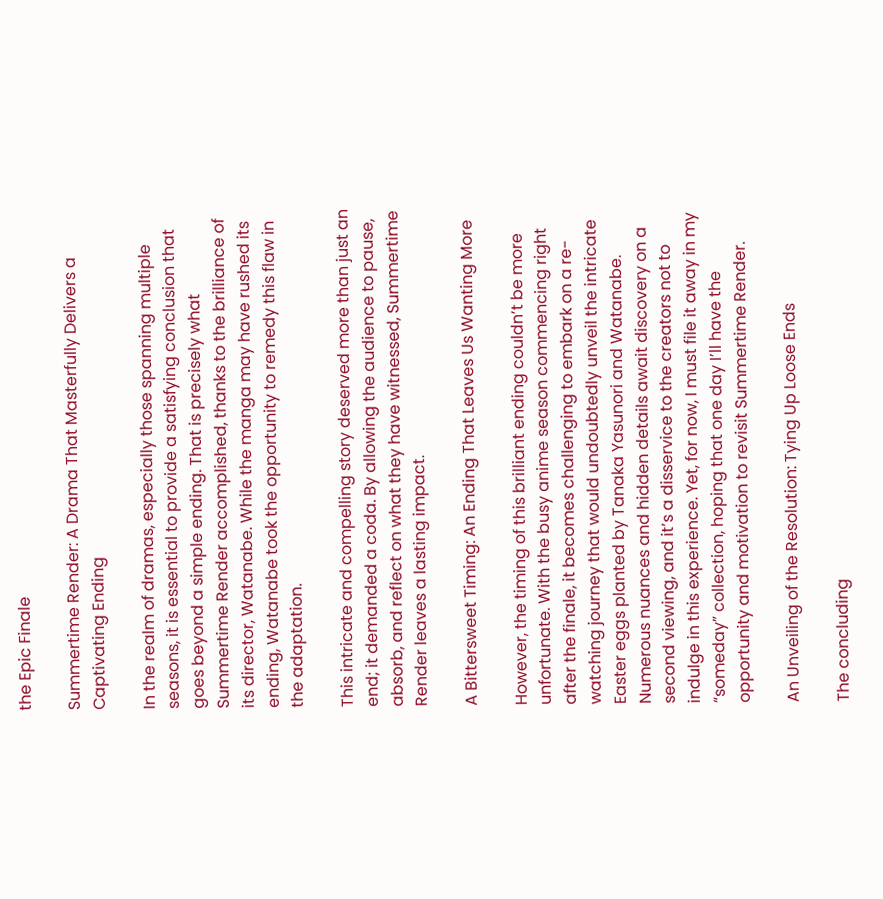the Epic Finale

Summertime Render: A Drama That Masterfully Delivers a Captivating Ending

In the realm of dramas, especially those spanning multiple seasons, it is essential to provide a satisfying conclusion that goes beyond a simple ending. That is precisely what Summertime Render accomplished, thanks to the brilliance of its director, Watanabe. While the manga may have rushed its ending, Watanabe took the opportunity to remedy this flaw in the adaptation.

This intricate and compelling story deserved more than just an end; it demanded a coda. By allowing the audience to pause, absorb, and reflect on what they have witnessed, Summertime Render leaves a lasting impact.

A Bittersweet Timing: An Ending That Leaves Us Wanting More

However, the timing of this brilliant ending couldn’t be more unfortunate. With the busy anime season commencing right after the finale, it becomes challenging to embark on a re-watching journey that would undoubtedly unveil the intricate Easter eggs planted by Tanaka Yasunori and Watanabe. Numerous nuances and hidden details await discovery on a second viewing, and it’s a disservice to the creators not to indulge in this experience. Yet, for now, I must file it away in my “someday” collection, hoping that one day I’ll have the opportunity and motivation to revisit Summertime Render.

An Unveiling of the Resolution: Tying Up Loose Ends

The concluding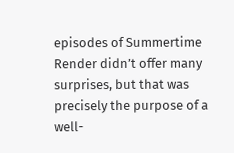episodes of Summertime Render didn’t offer many surprises, but that was precisely the purpose of a well-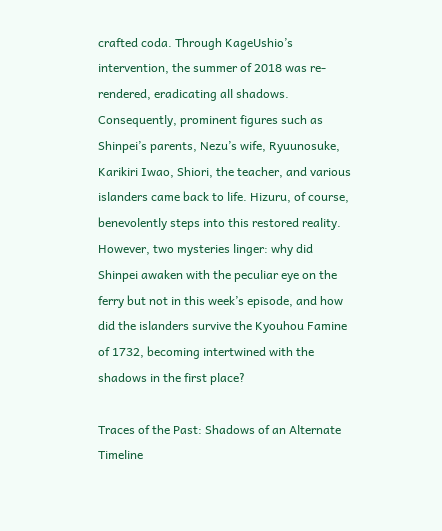crafted coda. Through KageUshio’s intervention, the summer of 2018 was re-rendered, eradicating all shadows. Consequently, prominent figures such as Shinpei’s parents, Nezu’s wife, Ryuunosuke, Karikiri Iwao, Shiori, the teacher, and various islanders came back to life. Hizuru, of course, benevolently steps into this restored reality. However, two mysteries linger: why did Shinpei awaken with the peculiar eye on the ferry but not in this week’s episode, and how did the islanders survive the Kyouhou Famine of 1732, becoming intertwined with the shadows in the first place?

Traces of the Past: Shadows of an Alternate Timeline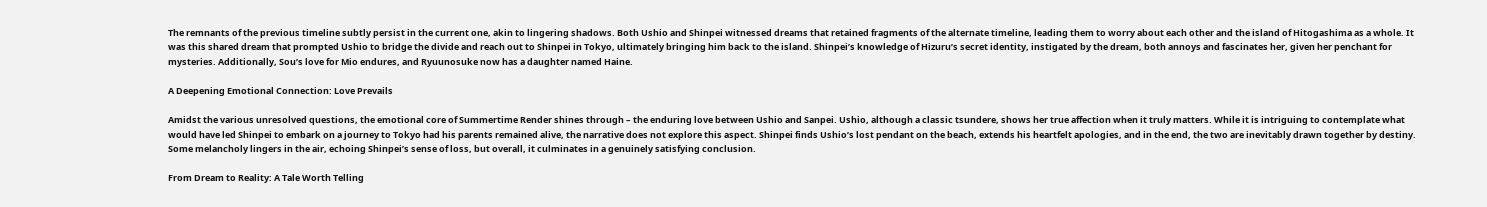The remnants of the previous timeline subtly persist in the current one, akin to lingering shadows. Both Ushio and Shinpei witnessed dreams that retained fragments of the alternate timeline, leading them to worry about each other and the island of Hitogashima as a whole. It was this shared dream that prompted Ushio to bridge the divide and reach out to Shinpei in Tokyo, ultimately bringing him back to the island. Shinpei’s knowledge of Hizuru’s secret identity, instigated by the dream, both annoys and fascinates her, given her penchant for mysteries. Additionally, Sou’s love for Mio endures, and Ryuunosuke now has a daughter named Haine.

A Deepening Emotional Connection: Love Prevails

Amidst the various unresolved questions, the emotional core of Summertime Render shines through – the enduring love between Ushio and Sanpei. Ushio, although a classic tsundere, shows her true affection when it truly matters. While it is intriguing to contemplate what would have led Shinpei to embark on a journey to Tokyo had his parents remained alive, the narrative does not explore this aspect. Shinpei finds Ushio’s lost pendant on the beach, extends his heartfelt apologies, and in the end, the two are inevitably drawn together by destiny. Some melancholy lingers in the air, echoing Shinpei’s sense of loss, but overall, it culminates in a genuinely satisfying conclusion.

From Dream to Reality: A Tale Worth Telling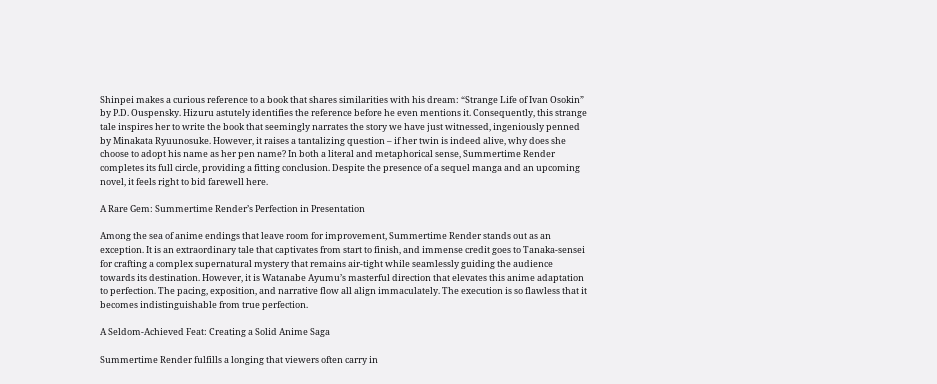Shinpei makes a curious reference to a book that shares similarities with his dream: “Strange Life of Ivan Osokin” by P.D. Ouspensky. Hizuru astutely identifies the reference before he even mentions it. Consequently, this strange tale inspires her to write the book that seemingly narrates the story we have just witnessed, ingeniously penned by Minakata Ryuunosuke. However, it raises a tantalizing question – if her twin is indeed alive, why does she choose to adopt his name as her pen name? In both a literal and metaphorical sense, Summertime Render completes its full circle, providing a fitting conclusion. Despite the presence of a sequel manga and an upcoming novel, it feels right to bid farewell here.

A Rare Gem: Summertime Render’s Perfection in Presentation

Among the sea of anime endings that leave room for improvement, Summertime Render stands out as an exception. It is an extraordinary tale that captivates from start to finish, and immense credit goes to Tanaka-sensei for crafting a complex supernatural mystery that remains air-tight while seamlessly guiding the audience towards its destination. However, it is Watanabe Ayumu’s masterful direction that elevates this anime adaptation to perfection. The pacing, exposition, and narrative flow all align immaculately. The execution is so flawless that it becomes indistinguishable from true perfection.

A Seldom-Achieved Feat: Creating a Solid Anime Saga

Summertime Render fulfills a longing that viewers often carry in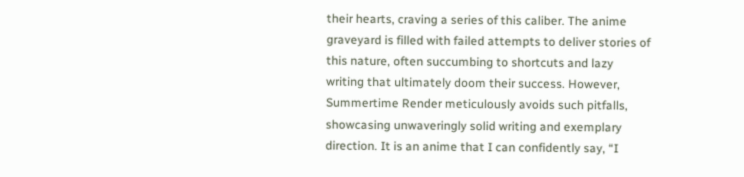their hearts, craving a series of this caliber. The anime graveyard is filled with failed attempts to deliver stories of this nature, often succumbing to shortcuts and lazy writing that ultimately doom their success. However, Summertime Render meticulously avoids such pitfalls, showcasing unwaveringly solid writing and exemplary direction. It is an anime that I can confidently say, “I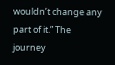wouldn’t change any part of it.” The journey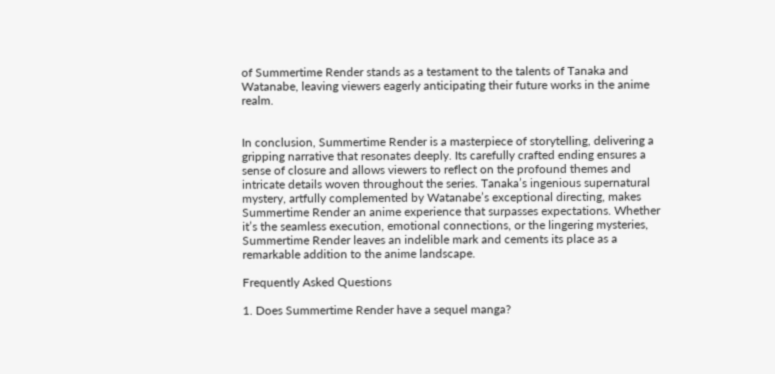of Summertime Render stands as a testament to the talents of Tanaka and Watanabe, leaving viewers eagerly anticipating their future works in the anime realm.


In conclusion, Summertime Render is a masterpiece of storytelling, delivering a gripping narrative that resonates deeply. Its carefully crafted ending ensures a sense of closure and allows viewers to reflect on the profound themes and intricate details woven throughout the series. Tanaka’s ingenious supernatural mystery, artfully complemented by Watanabe’s exceptional directing, makes Summertime Render an anime experience that surpasses expectations. Whether it’s the seamless execution, emotional connections, or the lingering mysteries, Summertime Render leaves an indelible mark and cements its place as a remarkable addition to the anime landscape.

Frequently Asked Questions

1. Does Summertime Render have a sequel manga?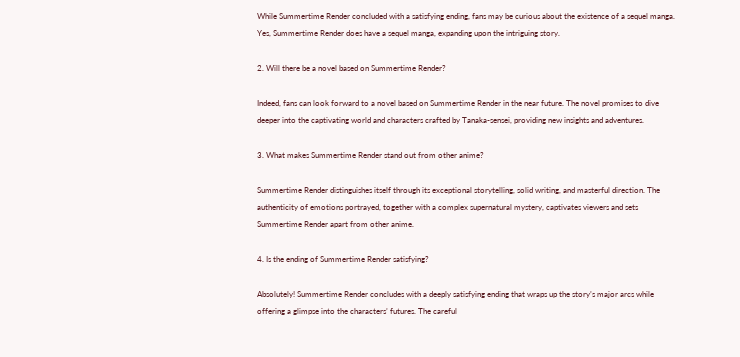While Summertime Render concluded with a satisfying ending, fans may be curious about the existence of a sequel manga. Yes, Summertime Render does have a sequel manga, expanding upon the intriguing story.

2. Will there be a novel based on Summertime Render?

Indeed, fans can look forward to a novel based on Summertime Render in the near future. The novel promises to dive deeper into the captivating world and characters crafted by Tanaka-sensei, providing new insights and adventures.

3. What makes Summertime Render stand out from other anime?

Summertime Render distinguishes itself through its exceptional storytelling, solid writing, and masterful direction. The authenticity of emotions portrayed, together with a complex supernatural mystery, captivates viewers and sets Summertime Render apart from other anime.

4. Is the ending of Summertime Render satisfying?

Absolutely! Summertime Render concludes with a deeply satisfying ending that wraps up the story’s major arcs while offering a glimpse into the characters’ futures. The careful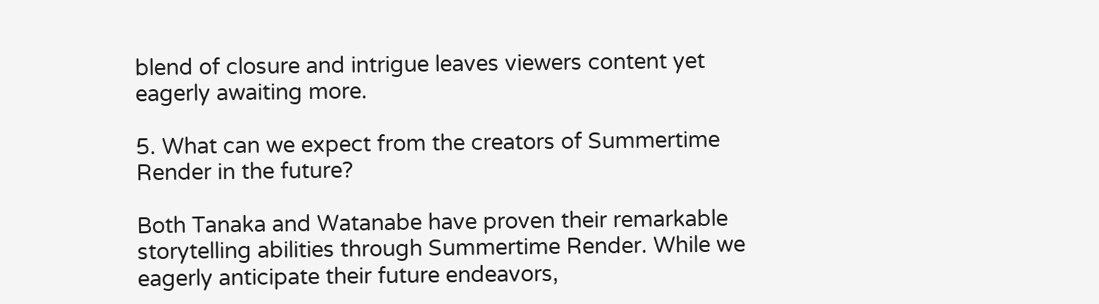blend of closure and intrigue leaves viewers content yet eagerly awaiting more.

5. What can we expect from the creators of Summertime Render in the future?

Both Tanaka and Watanabe have proven their remarkable storytelling abilities through Summertime Render. While we eagerly anticipate their future endeavors,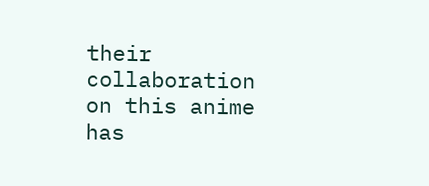their collaboration on this anime has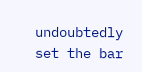undoubtedly set the bar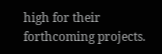high for their forthcoming projects.